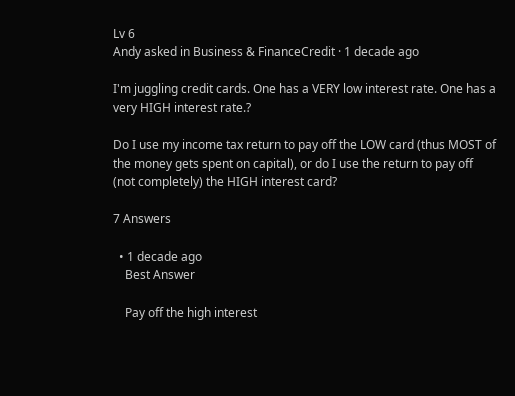Lv 6
Andy asked in Business & FinanceCredit · 1 decade ago

I'm juggling credit cards. One has a VERY low interest rate. One has a very HIGH interest rate.?

Do I use my income tax return to pay off the LOW card (thus MOST of the money gets spent on capital), or do I use the return to pay off (not completely) the HIGH interest card?

7 Answers

  • 1 decade ago
    Best Answer

    Pay off the high interest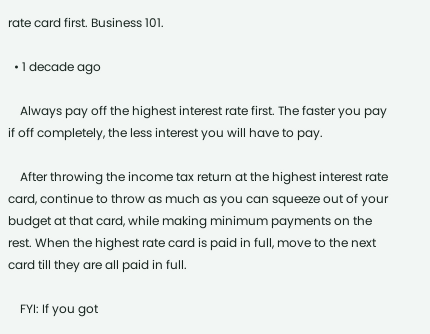rate card first. Business 101.

  • 1 decade ago

    Always pay off the highest interest rate first. The faster you pay if off completely, the less interest you will have to pay.

    After throwing the income tax return at the highest interest rate card, continue to throw as much as you can squeeze out of your budget at that card, while making minimum payments on the rest. When the highest rate card is paid in full, move to the next card till they are all paid in full.

    FYI: If you got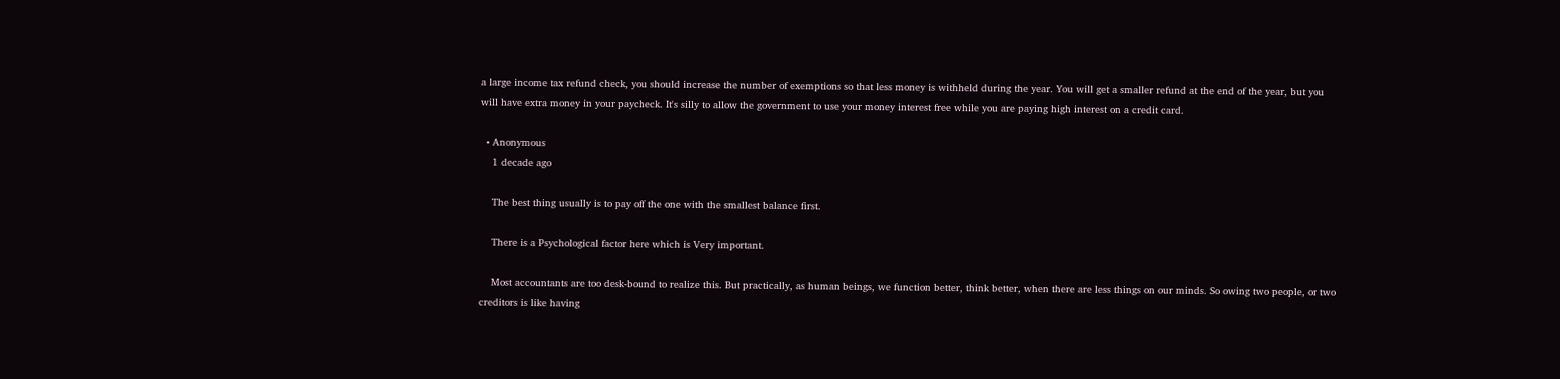a large income tax refund check, you should increase the number of exemptions so that less money is withheld during the year. You will get a smaller refund at the end of the year, but you will have extra money in your paycheck. It's silly to allow the government to use your money interest free while you are paying high interest on a credit card.

  • Anonymous
    1 decade ago

    The best thing usually is to pay off the one with the smallest balance first.

    There is a Psychological factor here which is Very important.

    Most accountants are too desk-bound to realize this. But practically, as human beings, we function better, think better, when there are less things on our minds. So owing two people, or two creditors is like having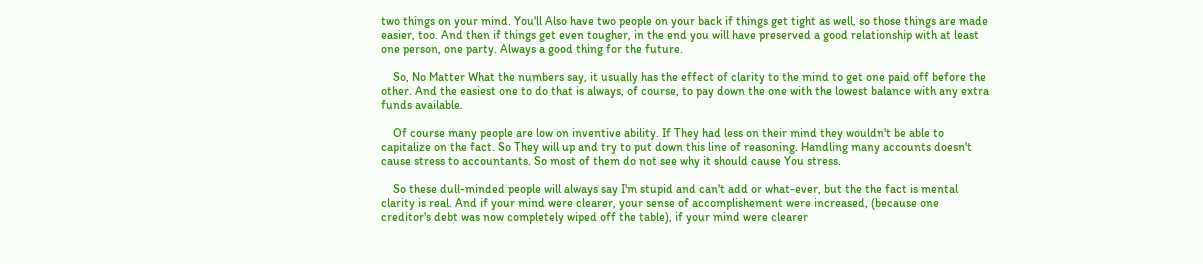two things on your mind. You'll Also have two people on your back if things get tight as well, so those things are made easier, too. And then if things get even tougher, in the end you will have preserved a good relationship with at least one person, one party. Always a good thing for the future.

    So, No Matter What the numbers say, it usually has the effect of clarity to the mind to get one paid off before the other. And the easiest one to do that is always, of course, to pay down the one with the lowest balance with any extra funds available.

    Of course many people are low on inventive ability. If They had less on their mind they wouldn't be able to capitalize on the fact. So They will up and try to put down this line of reasoning. Handling many accounts doesn't cause stress to accountants. So most of them do not see why it should cause You stress.

    So these dull-minded people will always say I'm stupid and can't add or what-ever, but the the fact is mental clarity is real. And if your mind were clearer, your sense of accomplishement were increased, (because one creditor's debt was now completely wiped off the table), if your mind were clearer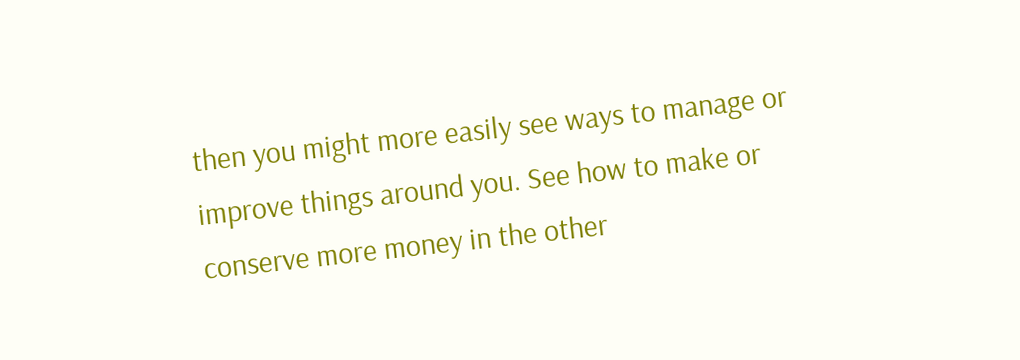then you might more easily see ways to manage or improve things around you. See how to make or conserve more money in the other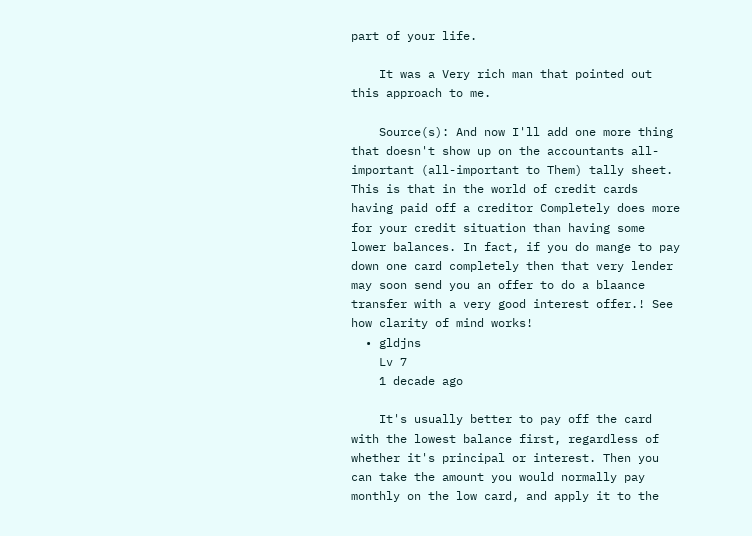part of your life.

    It was a Very rich man that pointed out this approach to me.

    Source(s): And now I'll add one more thing that doesn't show up on the accountants all-important (all-important to Them) tally sheet. This is that in the world of credit cards having paid off a creditor Completely does more for your credit situation than having some lower balances. In fact, if you do mange to pay down one card completely then that very lender may soon send you an offer to do a blaance transfer with a very good interest offer.! See how clarity of mind works!
  • gldjns
    Lv 7
    1 decade ago

    It's usually better to pay off the card with the lowest balance first, regardless of whether it's principal or interest. Then you can take the amount you would normally pay monthly on the low card, and apply it to the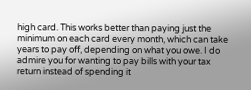high card. This works better than paying just the minimum on each card every month, which can take years to pay off, depending on what you owe. I do admire you for wanting to pay bills with your tax return instead of spending it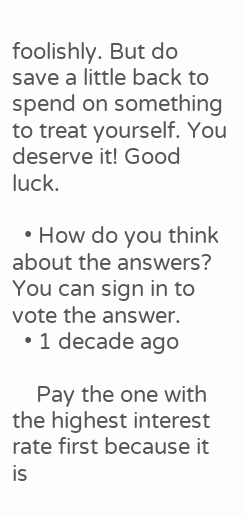foolishly. But do save a little back to spend on something to treat yourself. You deserve it! Good luck.

  • How do you think about the answers? You can sign in to vote the answer.
  • 1 decade ago

    Pay the one with the highest interest rate first because it is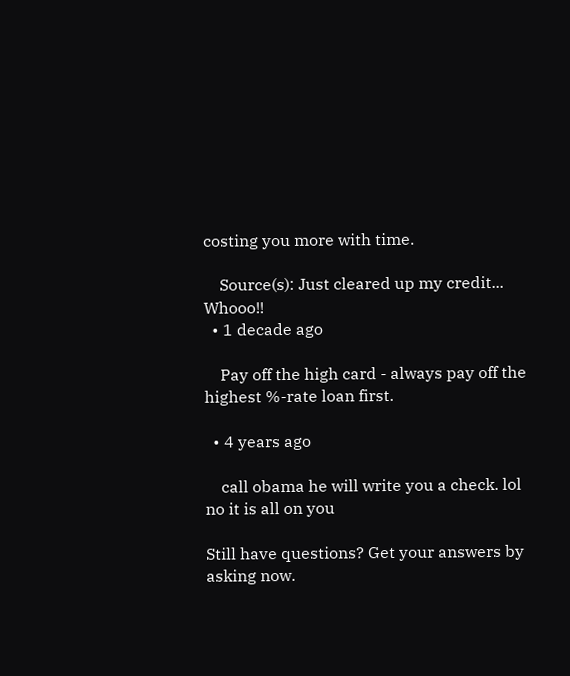costing you more with time.

    Source(s): Just cleared up my credit... Whooo!!
  • 1 decade ago

    Pay off the high card - always pay off the highest %-rate loan first.

  • 4 years ago

    call obama he will write you a check. lol no it is all on you

Still have questions? Get your answers by asking now.